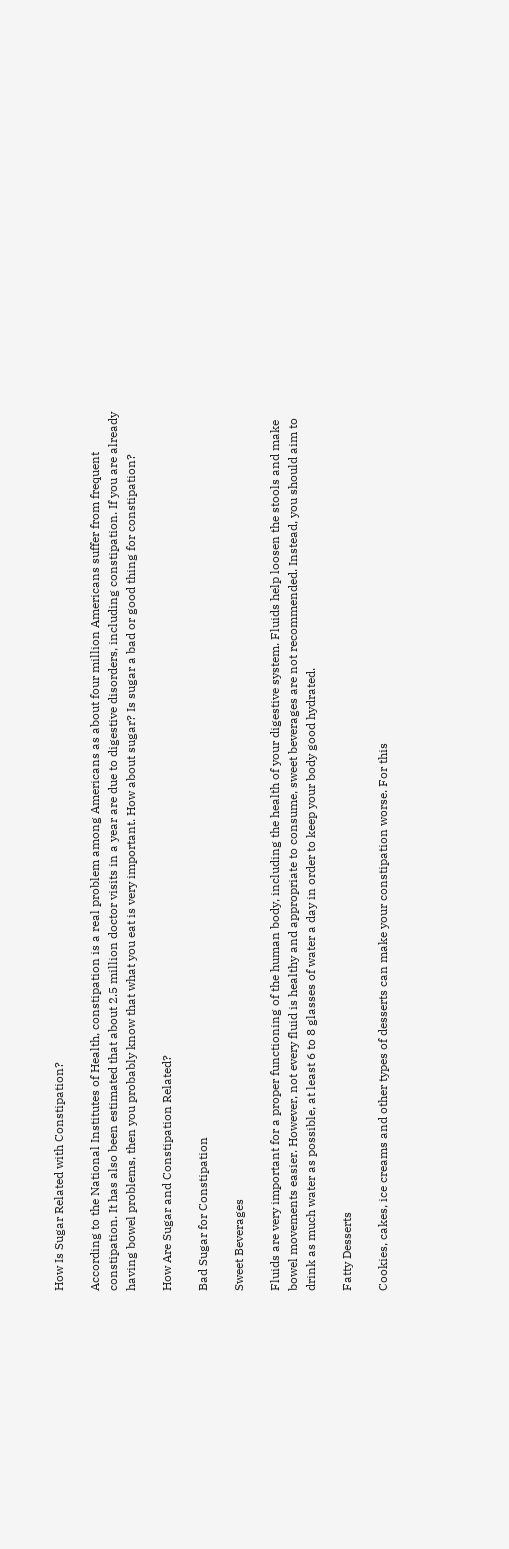How Is Sugar Related with Constipation?

According to the National Institutes of Health, constipation is a real problem among Americans as about four million Americans suffer from frequent constipation. It has also been estimated that about 2.5 million doctor visits in a year are due to digestive disorders, including constipation. If you are already having bowel problems, then you probably know that what you eat is very important. How about sugar? Is sugar a bad or good thing for constipation?

How Are Sugar and Constipation Related?

Bad Sugar for Constipation

Sweet Beverages

Fluids are very important for a proper functioning of the human body, including the health of your digestive system. Fluids help loosen the stools and make bowel movements easier. However, not every fluid is healthy and appropriate to consume, sweet beverages are not recommended. Instead, you should aim to drink as much water as possible, at least 6 to 8 glasses of water a day in order to keep your body good hydrated.

Fatty Desserts

Cookies, cakes, ice creams and other types of desserts can make your constipation worse. For this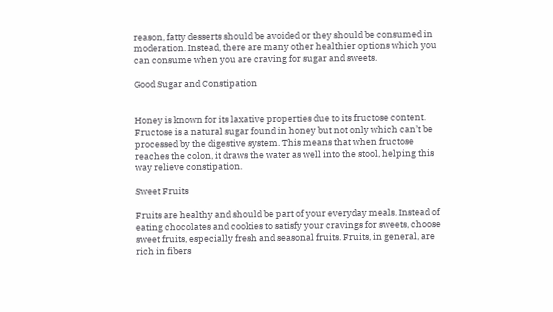reason, fatty desserts should be avoided or they should be consumed in moderation. Instead, there are many other healthier options which you can consume when you are craving for sugar and sweets.

Good Sugar and Constipation


Honey is known for its laxative properties due to its fructose content. Fructose is a natural sugar found in honey but not only which can’t be processed by the digestive system. This means that when fructose reaches the colon, it draws the water as well into the stool, helping this way relieve constipation.

Sweet Fruits

Fruits are healthy and should be part of your everyday meals. Instead of eating chocolates and cookies to satisfy your cravings for sweets, choose sweet fruits, especially fresh and seasonal fruits. Fruits, in general, are rich in fibers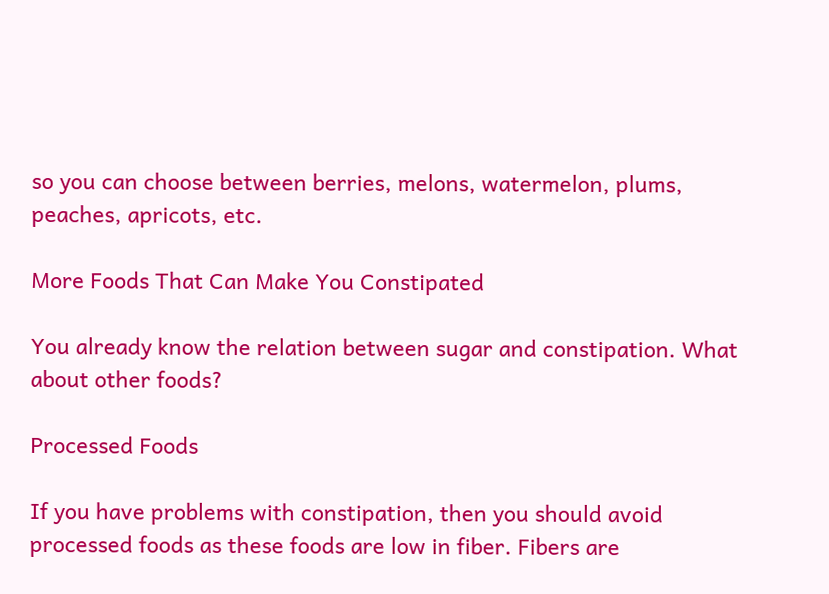so you can choose between berries, melons, watermelon, plums, peaches, apricots, etc.

More Foods That Can Make You Constipated

You already know the relation between sugar and constipation. What about other foods?

Processed Foods

If you have problems with constipation, then you should avoid processed foods as these foods are low in fiber. Fibers are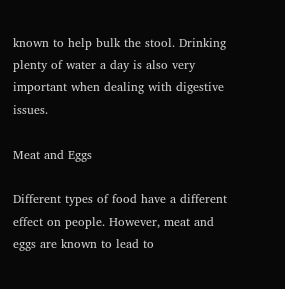known to help bulk the stool. Drinking plenty of water a day is also very important when dealing with digestive issues.

Meat and Eggs

Different types of food have a different effect on people. However, meat and eggs are known to lead to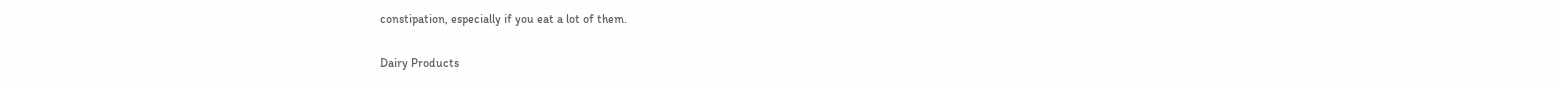constipation, especially if you eat a lot of them.

Dairy Products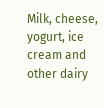Milk, cheese, yogurt, ice cream and other dairy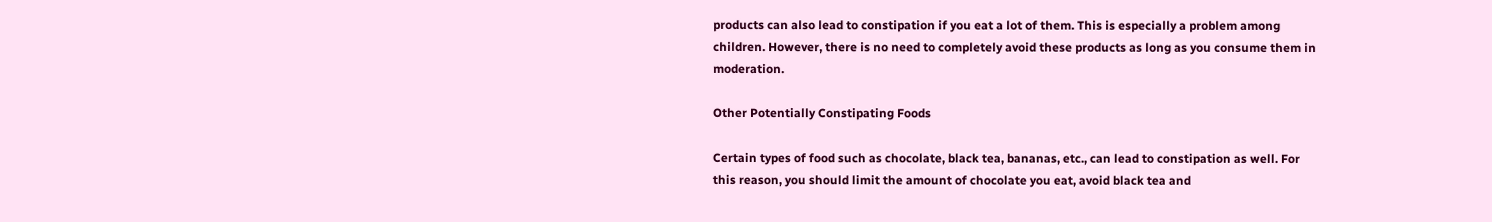products can also lead to constipation if you eat a lot of them. This is especially a problem among children. However, there is no need to completely avoid these products as long as you consume them in moderation.

Other Potentially Constipating Foods

Certain types of food such as chocolate, black tea, bananas, etc., can lead to constipation as well. For this reason, you should limit the amount of chocolate you eat, avoid black tea and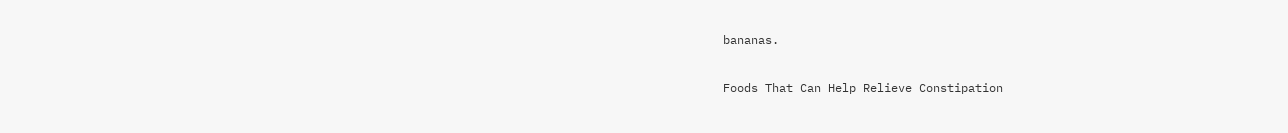bananas.

Foods That Can Help Relieve Constipation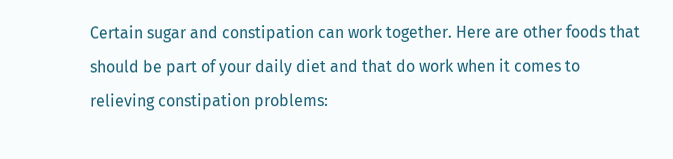Certain sugar and constipation can work together. Here are other foods that should be part of your daily diet and that do work when it comes to relieving constipation problems: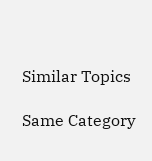Similar Topics

Same Category